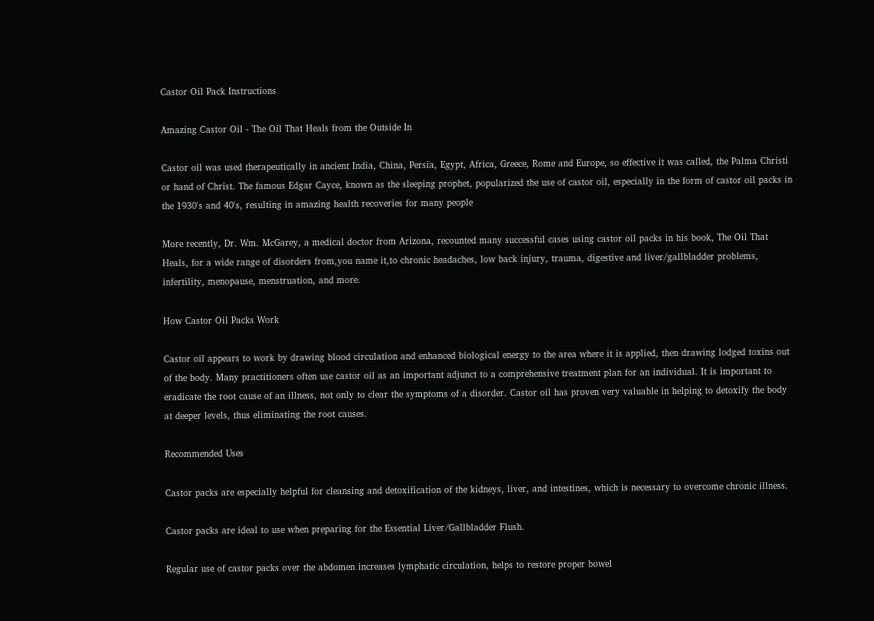Castor Oil Pack Instructions

Amazing Castor Oil - The Oil That Heals from the Outside In

Castor oil was used therapeutically in ancient India, China, Persia, Egypt, Africa, Greece, Rome and Europe, so effective it was called, the Palma Christi or hand of Christ. The famous Edgar Cayce, known as the sleeping prophet, popularized the use of castor oil, especially in the form of castor oil packs in the 1930's and 40's, resulting in amazing health recoveries for many people

More recently, Dr. Wm. McGarey, a medical doctor from Arizona, recounted many successful cases using castor oil packs in his book, The Oil That Heals, for a wide range of disorders from,you name it,to chronic headaches, low back injury, trauma, digestive and liver/gallbladder problems, infertility, menopause, menstruation, and more.

How Castor Oil Packs Work

Castor oil appears to work by drawing blood circulation and enhanced biological energy to the area where it is applied, then drawing lodged toxins out of the body. Many practitioners often use castor oil as an important adjunct to a comprehensive treatment plan for an individual. It is important to eradicate the root cause of an illness, not only to clear the symptoms of a disorder. Castor oil has proven very valuable in helping to detoxify the body at deeper levels, thus eliminating the root causes.

Recommended Uses

Castor packs are especially helpful for cleansing and detoxification of the kidneys, liver, and intestines, which is necessary to overcome chronic illness.

Castor packs are ideal to use when preparing for the Essential Liver/Gallbladder Flush.

Regular use of castor packs over the abdomen increases lymphatic circulation, helps to restore proper bowel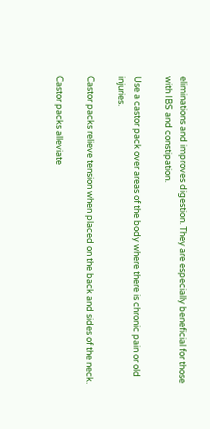eliminations and improves digestion. They are especially beneficial for those with IBS and constipation.

Use a castor pack over areas of the body where there is chronic pain or old injuries.

Castor packs relieve tension when placed on the back and sides of the neck.

Castor packs alleviate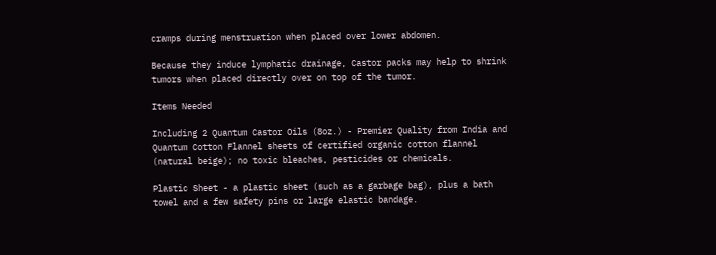cramps during menstruation when placed over lower abdomen.

Because they induce lymphatic drainage, Castor packs may help to shrink tumors when placed directly over on top of the tumor.

Items Needed

Including 2 Quantum Castor Oils (8oz.) - Premier Quality from India and Quantum Cotton Flannel sheets of certified organic cotton flannel (natural beige); no toxic bleaches, pesticides or chemicals.

Plastic Sheet - a plastic sheet (such as a garbage bag), plus a bath towel and a few safety pins or large elastic bandage.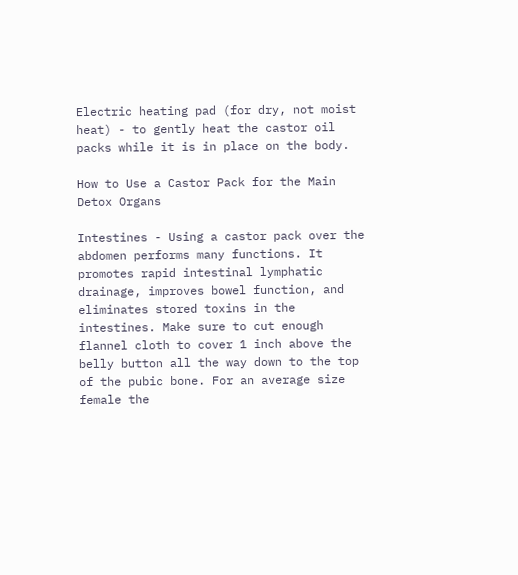Electric heating pad (for dry, not moist heat) - to gently heat the castor oil packs while it is in place on the body.

How to Use a Castor Pack for the Main Detox Organs

Intestines - Using a castor pack over the abdomen performs many functions. It promotes rapid intestinal lymphatic drainage, improves bowel function, and eliminates stored toxins in the intestines. Make sure to cut enough flannel cloth to cover 1 inch above the belly button all the way down to the top of the pubic bone. For an average size female the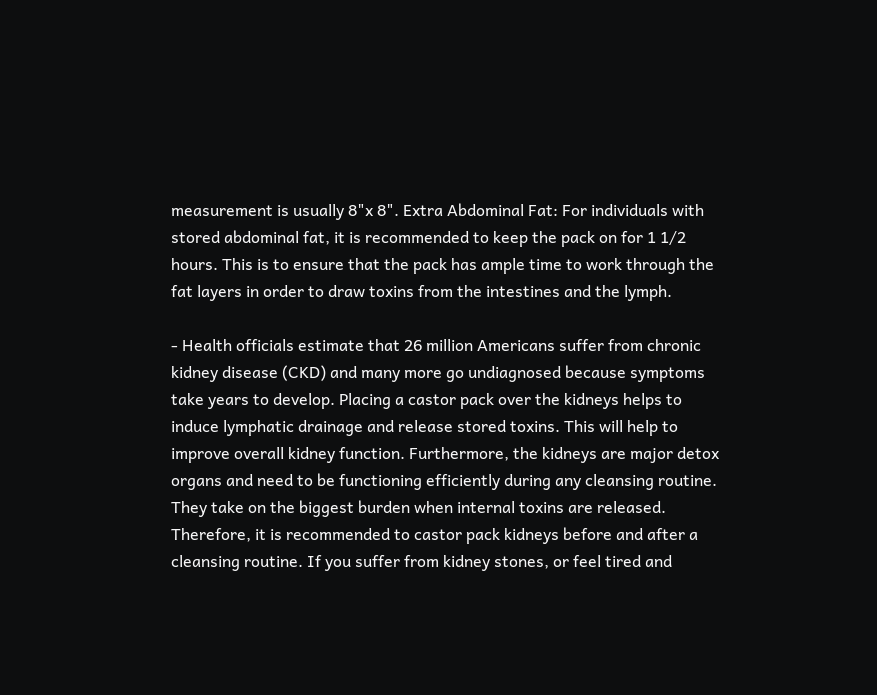measurement is usually 8"x 8". Extra Abdominal Fat: For individuals with stored abdominal fat, it is recommended to keep the pack on for 1 1/2 hours. This is to ensure that the pack has ample time to work through the fat layers in order to draw toxins from the intestines and the lymph.

- Health officials estimate that 26 million Americans suffer from chronic kidney disease (CKD) and many more go undiagnosed because symptoms take years to develop. Placing a castor pack over the kidneys helps to induce lymphatic drainage and release stored toxins. This will help to improve overall kidney function. Furthermore, the kidneys are major detox organs and need to be functioning efficiently during any cleansing routine. They take on the biggest burden when internal toxins are released. Therefore, it is recommended to castor pack kidneys before and after a cleansing routine. If you suffer from kidney stones, or feel tired and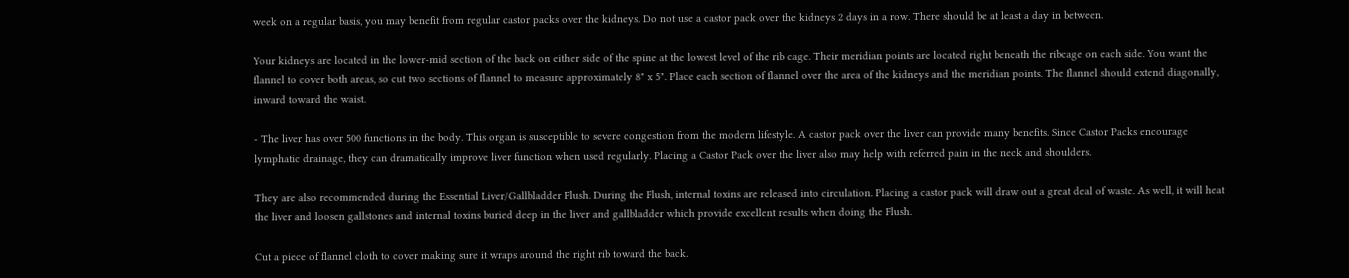week on a regular basis, you may benefit from regular castor packs over the kidneys. Do not use a castor pack over the kidneys 2 days in a row. There should be at least a day in between.

Your kidneys are located in the lower-mid section of the back on either side of the spine at the lowest level of the rib cage. Their meridian points are located right beneath the ribcage on each side. You want the flannel to cover both areas, so cut two sections of flannel to measure approximately 8" x 5". Place each section of flannel over the area of the kidneys and the meridian points. The flannel should extend diagonally, inward toward the waist.

- The liver has over 500 functions in the body. This organ is susceptible to severe congestion from the modern lifestyle. A castor pack over the liver can provide many benefits. Since Castor Packs encourage lymphatic drainage, they can dramatically improve liver function when used regularly. Placing a Castor Pack over the liver also may help with referred pain in the neck and shoulders.

They are also recommended during the Essential Liver/Gallbladder Flush. During the Flush, internal toxins are released into circulation. Placing a castor pack will draw out a great deal of waste. As well, it will heat the liver and loosen gallstones and internal toxins buried deep in the liver and gallbladder which provide excellent results when doing the Flush.

Cut a piece of flannel cloth to cover making sure it wraps around the right rib toward the back.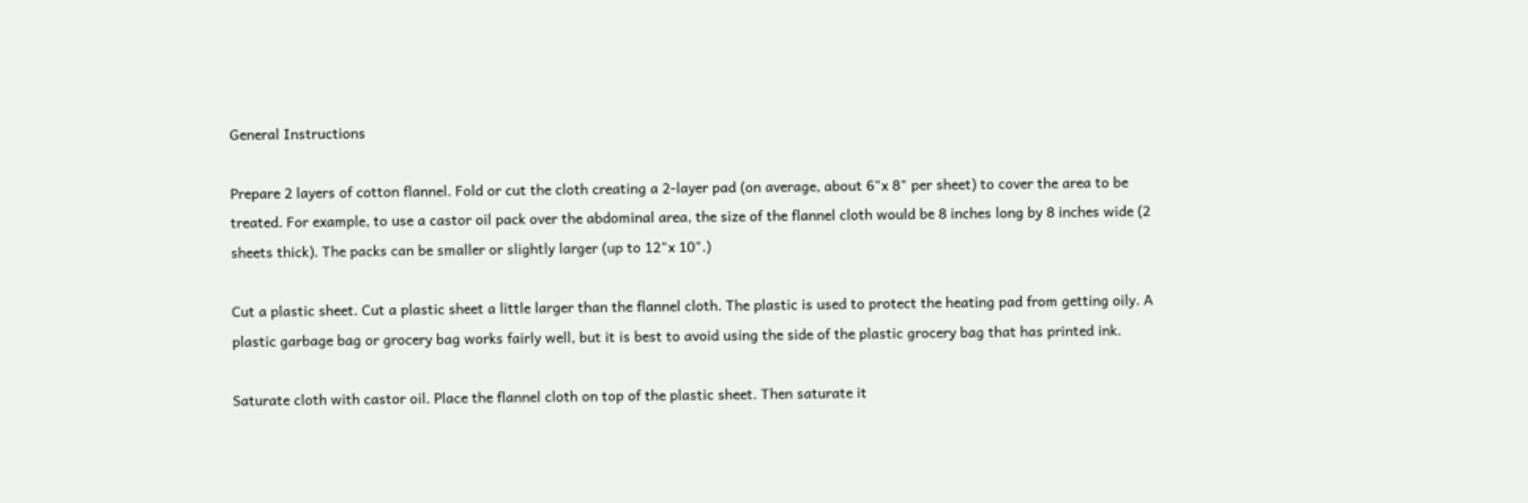General Instructions

Prepare 2 layers of cotton flannel. Fold or cut the cloth creating a 2-layer pad (on average, about 6"x 8" per sheet) to cover the area to be treated. For example, to use a castor oil pack over the abdominal area, the size of the flannel cloth would be 8 inches long by 8 inches wide (2 sheets thick). The packs can be smaller or slightly larger (up to 12"x 10".)

Cut a plastic sheet. Cut a plastic sheet a little larger than the flannel cloth. The plastic is used to protect the heating pad from getting oily. A plastic garbage bag or grocery bag works fairly well, but it is best to avoid using the side of the plastic grocery bag that has printed ink.

Saturate cloth with castor oil. Place the flannel cloth on top of the plastic sheet. Then saturate it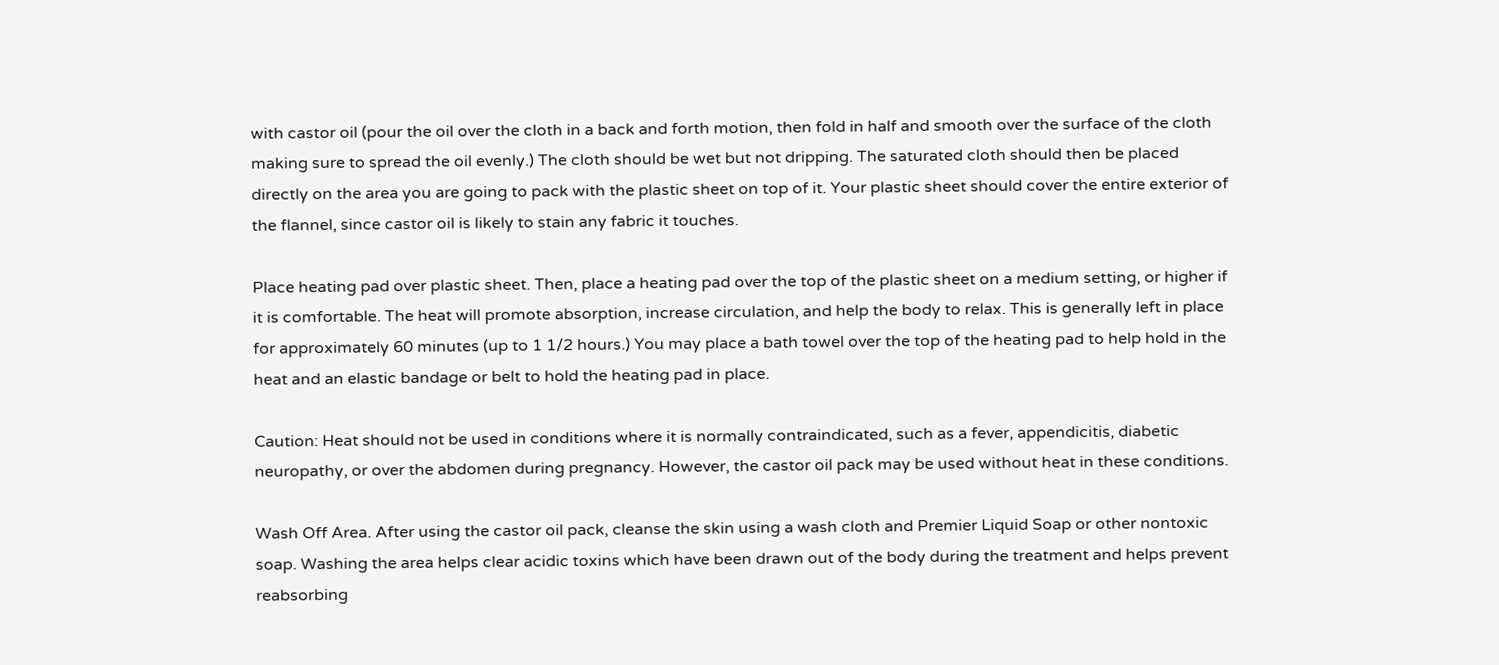with castor oil (pour the oil over the cloth in a back and forth motion, then fold in half and smooth over the surface of the cloth making sure to spread the oil evenly.) The cloth should be wet but not dripping. The saturated cloth should then be placed directly on the area you are going to pack with the plastic sheet on top of it. Your plastic sheet should cover the entire exterior of the flannel, since castor oil is likely to stain any fabric it touches.

Place heating pad over plastic sheet. Then, place a heating pad over the top of the plastic sheet on a medium setting, or higher if it is comfortable. The heat will promote absorption, increase circulation, and help the body to relax. This is generally left in place for approximately 60 minutes (up to 1 1/2 hours.) You may place a bath towel over the top of the heating pad to help hold in the heat and an elastic bandage or belt to hold the heating pad in place.

Caution: Heat should not be used in conditions where it is normally contraindicated, such as a fever, appendicitis, diabetic neuropathy, or over the abdomen during pregnancy. However, the castor oil pack may be used without heat in these conditions.

Wash Off Area. After using the castor oil pack, cleanse the skin using a wash cloth and Premier Liquid Soap or other nontoxic soap. Washing the area helps clear acidic toxins which have been drawn out of the body during the treatment and helps prevent reabsorbing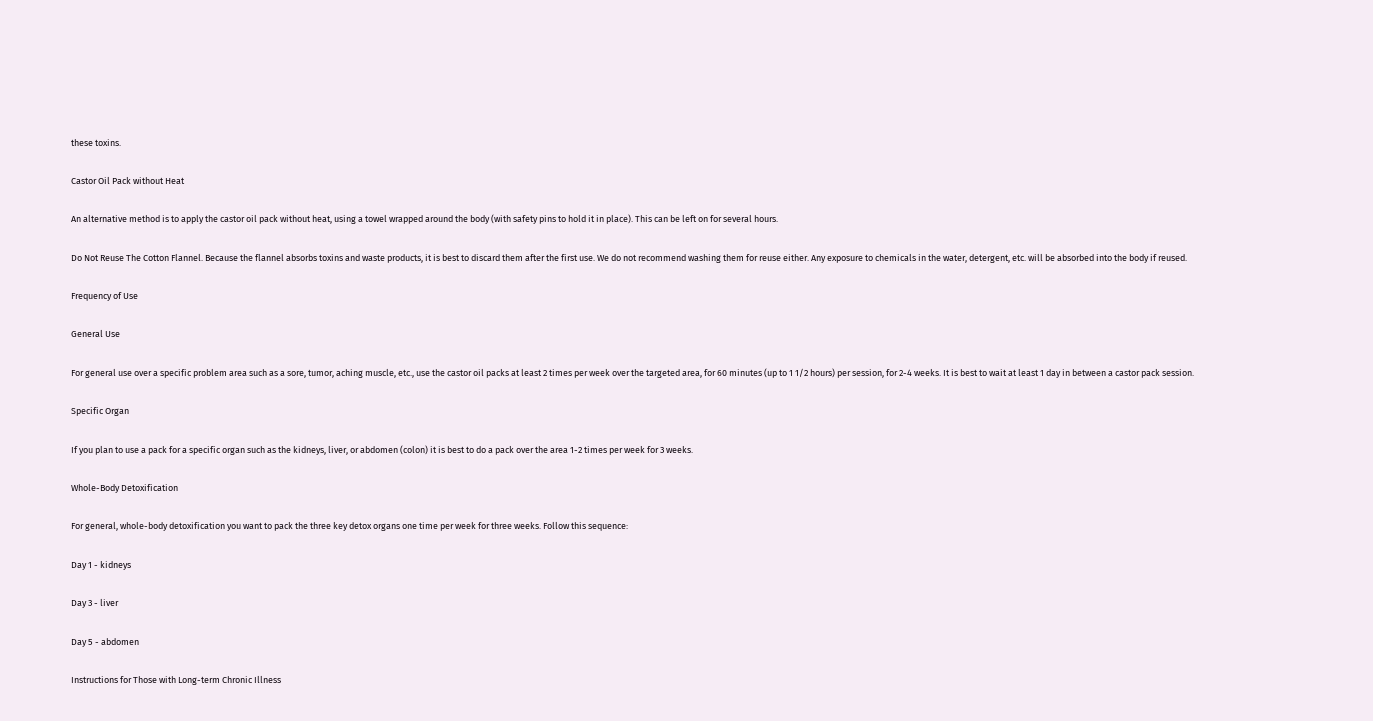these toxins.

Castor Oil Pack without Heat

An alternative method is to apply the castor oil pack without heat, using a towel wrapped around the body (with safety pins to hold it in place). This can be left on for several hours.

Do Not Reuse The Cotton Flannel. Because the flannel absorbs toxins and waste products, it is best to discard them after the first use. We do not recommend washing them for reuse either. Any exposure to chemicals in the water, detergent, etc. will be absorbed into the body if reused.

Frequency of Use

General Use

For general use over a specific problem area such as a sore, tumor, aching muscle, etc., use the castor oil packs at least 2 times per week over the targeted area, for 60 minutes (up to 1 1/2 hours) per session, for 2-4 weeks. It is best to wait at least 1 day in between a castor pack session.

Specific Organ

If you plan to use a pack for a specific organ such as the kidneys, liver, or abdomen (colon) it is best to do a pack over the area 1-2 times per week for 3 weeks.

Whole-Body Detoxification

For general, whole-body detoxification you want to pack the three key detox organs one time per week for three weeks. Follow this sequence:

Day 1 - kidneys

Day 3 - liver

Day 5 - abdomen

Instructions for Those with Long-term Chronic Illness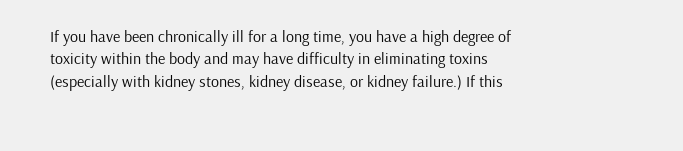If you have been chronically ill for a long time, you have a high degree of toxicity within the body and may have difficulty in eliminating toxins (especially with kidney stones, kidney disease, or kidney failure.) If this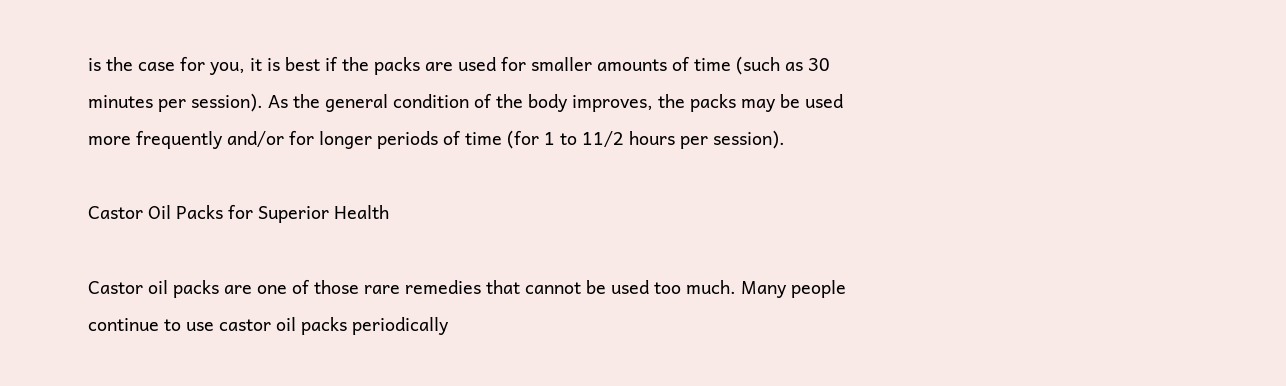is the case for you, it is best if the packs are used for smaller amounts of time (such as 30 minutes per session). As the general condition of the body improves, the packs may be used more frequently and/or for longer periods of time (for 1 to 11/2 hours per session).

Castor Oil Packs for Superior Health

Castor oil packs are one of those rare remedies that cannot be used too much. Many people continue to use castor oil packs periodically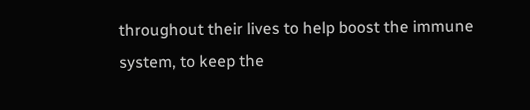throughout their lives to help boost the immune system, to keep the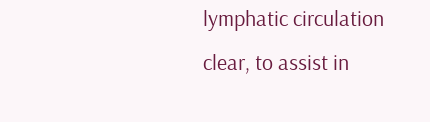lymphatic circulation clear, to assist in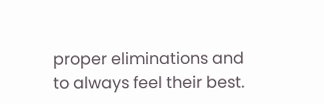proper eliminations and to always feel their best.